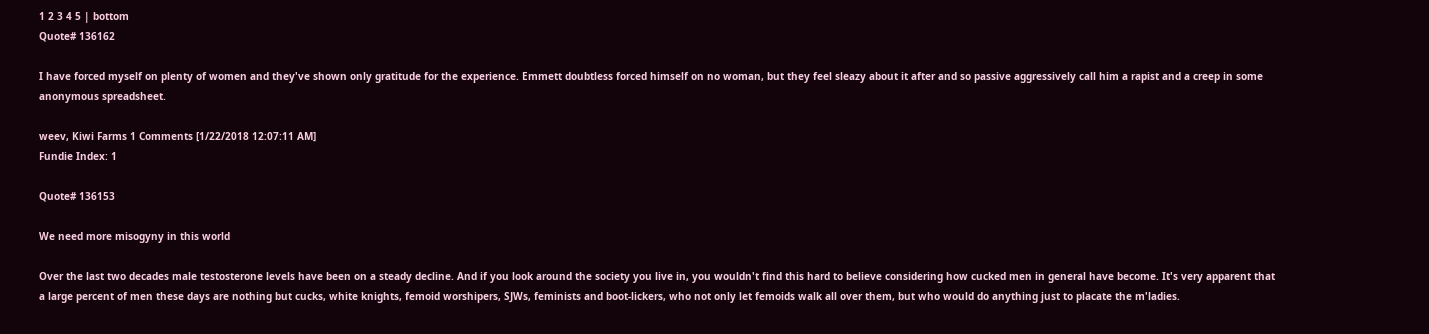1 2 3 4 5 | bottom
Quote# 136162

I have forced myself on plenty of women and they've shown only gratitude for the experience. Emmett doubtless forced himself on no woman, but they feel sleazy about it after and so passive aggressively call him a rapist and a creep in some anonymous spreadsheet.

weev, Kiwi Farms 1 Comments [1/22/2018 12:07:11 AM]
Fundie Index: 1

Quote# 136153

We need more misogyny in this world

Over the last two decades male testosterone levels have been on a steady decline. And if you look around the society you live in, you wouldn't find this hard to believe considering how cucked men in general have become. It's very apparent that a large percent of men these days are nothing but cucks, white knights, femoid worshipers, SJWs, feminists and boot-lickers, who not only let femoids walk all over them, but who would do anything just to placate the m'ladies.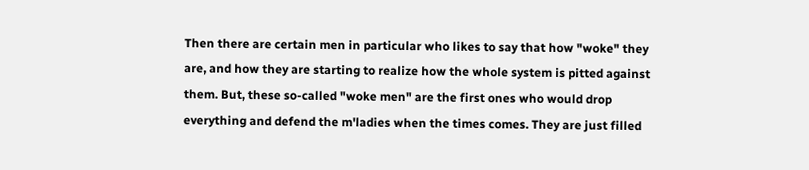Then there are certain men in particular who likes to say that how "woke" they are, and how they are starting to realize how the whole system is pitted against them. But, these so-called "woke men" are the first ones who would drop everything and defend the m'ladies when the times comes. They are just filled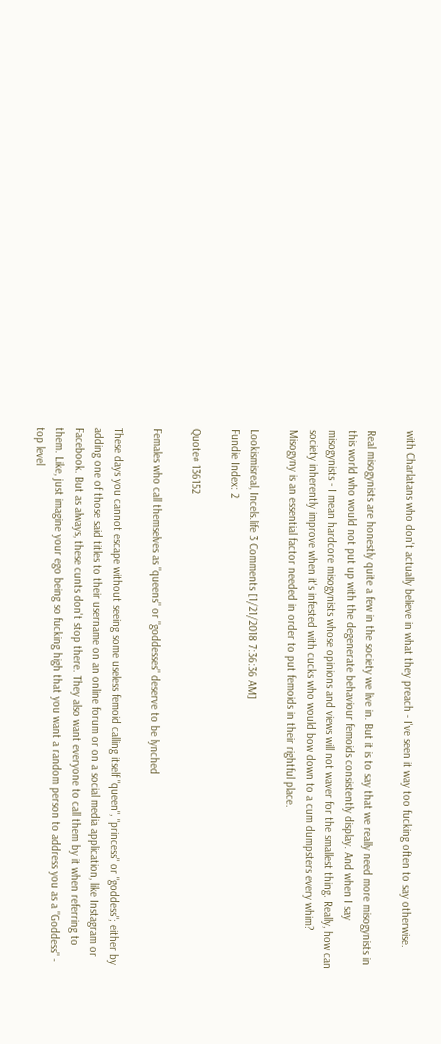with Charlatans who don't actually believe in what they preach - I've seen it way too fucking often to say otherwise.

Real misogynists are honestly quite a few in the society we live in. But it is to say that we really need more misogynists in this world who would not put up with the degenerate behaviour femoids consistently display. And when I say misogynists - I mean hardcore misogynists whose opinions and views will not waver for the smallest thing. Really, how can society inherently improve when it's infested with cucks who would bow down to a cum dumpsters every whim? Misogyny is an essential factor needed in order to put femoids in their rightful place.

Lookismisreal, Incels.life 3 Comments [1/21/2018 7:36:36 AM]
Fundie Index: 2

Quote# 136152

Females who call themselves as "queens" or "goddesses" deserve to be lynched

These days you cannot escape without seeing some useless femoid calling itself "queen", "princess" or "goddess"; either by adding one of those said titles to their username on an online forum or on a social media application, like Instagram or Facebook. But as always, these cunts don't stop there. They also want everyone to call them by it when referring to them. Like, just imagine your ego being so fucking high that you want a random person to address you as a "Goddess" - top level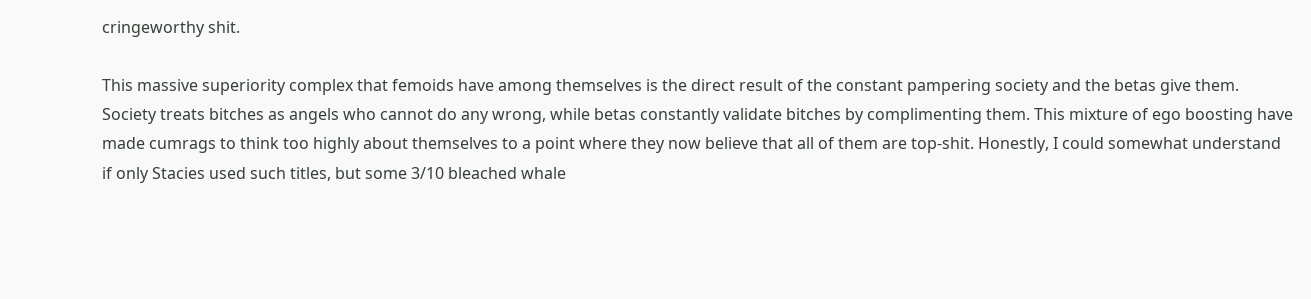cringeworthy shit.

This massive superiority complex that femoids have among themselves is the direct result of the constant pampering society and the betas give them. Society treats bitches as angels who cannot do any wrong, while betas constantly validate bitches by complimenting them. This mixture of ego boosting have made cumrags to think too highly about themselves to a point where they now believe that all of them are top-shit. Honestly, I could somewhat understand if only Stacies used such titles, but some 3/10 bleached whale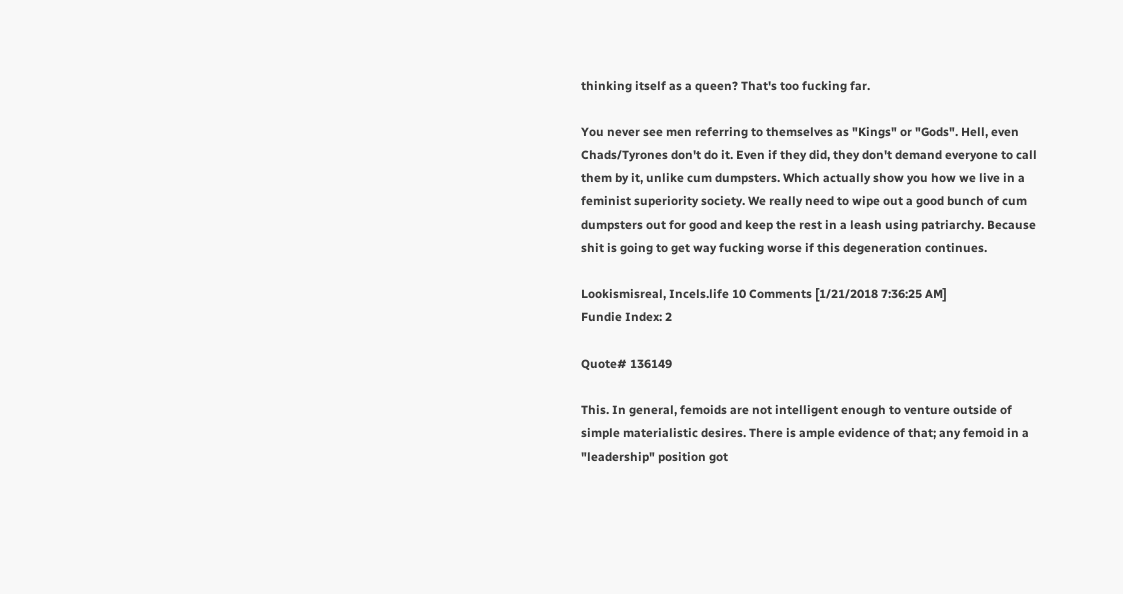thinking itself as a queen? That's too fucking far.

You never see men referring to themselves as "Kings" or "Gods". Hell, even Chads/Tyrones don't do it. Even if they did, they don't demand everyone to call them by it, unlike cum dumpsters. Which actually show you how we live in a feminist superiority society. We really need to wipe out a good bunch of cum dumpsters out for good and keep the rest in a leash using patriarchy. Because shit is going to get way fucking worse if this degeneration continues.

Lookismisreal, Incels.life 10 Comments [1/21/2018 7:36:25 AM]
Fundie Index: 2

Quote# 136149

This. In general, femoids are not intelligent enough to venture outside of simple materialistic desires. There is ample evidence of that; any femoid in a "leadership" position got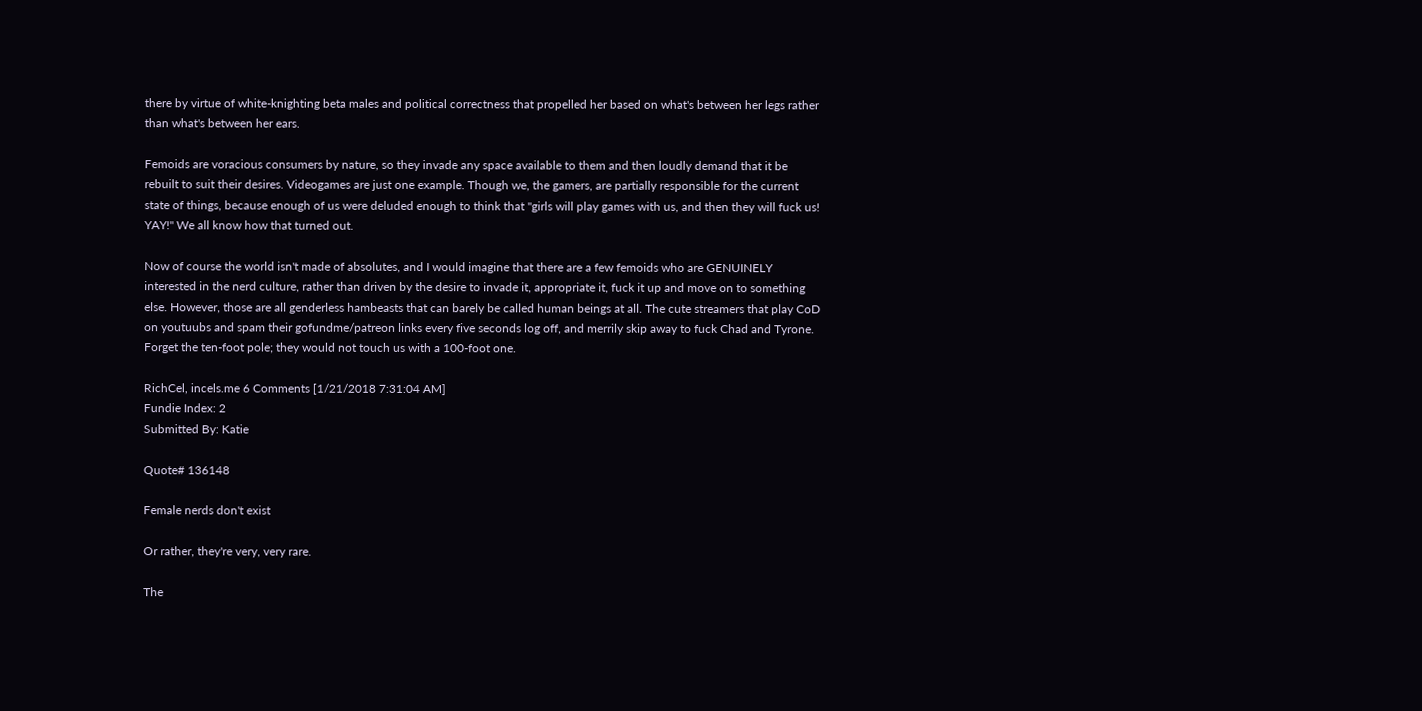there by virtue of white-knighting beta males and political correctness that propelled her based on what's between her legs rather than what's between her ears.

Femoids are voracious consumers by nature, so they invade any space available to them and then loudly demand that it be rebuilt to suit their desires. Videogames are just one example. Though we, the gamers, are partially responsible for the current state of things, because enough of us were deluded enough to think that "girls will play games with us, and then they will fuck us! YAY!" We all know how that turned out.

Now of course the world isn't made of absolutes, and I would imagine that there are a few femoids who are GENUINELY interested in the nerd culture, rather than driven by the desire to invade it, appropriate it, fuck it up and move on to something else. However, those are all genderless hambeasts that can barely be called human beings at all. The cute streamers that play CoD on youtuubs and spam their gofundme/patreon links every five seconds log off, and merrily skip away to fuck Chad and Tyrone. Forget the ten-foot pole; they would not touch us with a 100-foot one.

RichCel, incels.me 6 Comments [1/21/2018 7:31:04 AM]
Fundie Index: 2
Submitted By: Katie

Quote# 136148

Female nerds don't exist

Or rather, they're very, very rare.

The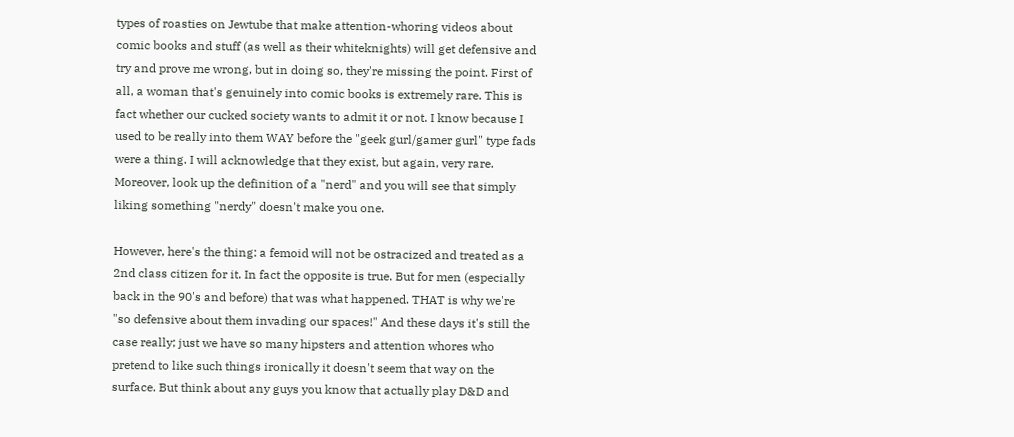types of roasties on Jewtube that make attention-whoring videos about comic books and stuff (as well as their whiteknights) will get defensive and try and prove me wrong, but in doing so, they're missing the point. First of all, a woman that's genuinely into comic books is extremely rare. This is fact whether our cucked society wants to admit it or not. I know because I used to be really into them WAY before the "geek gurl/gamer gurl" type fads were a thing. I will acknowledge that they exist, but again, very rare. Moreover, look up the definition of a "nerd" and you will see that simply liking something "nerdy" doesn't make you one.

However, here's the thing: a femoid will not be ostracized and treated as a 2nd class citizen for it. In fact the opposite is true. But for men (especially back in the 90's and before) that was what happened. THAT is why we're "so defensive about them invading our spaces!" And these days it's still the case really; just we have so many hipsters and attention whores who pretend to like such things ironically it doesn't seem that way on the surface. But think about any guys you know that actually play D&D and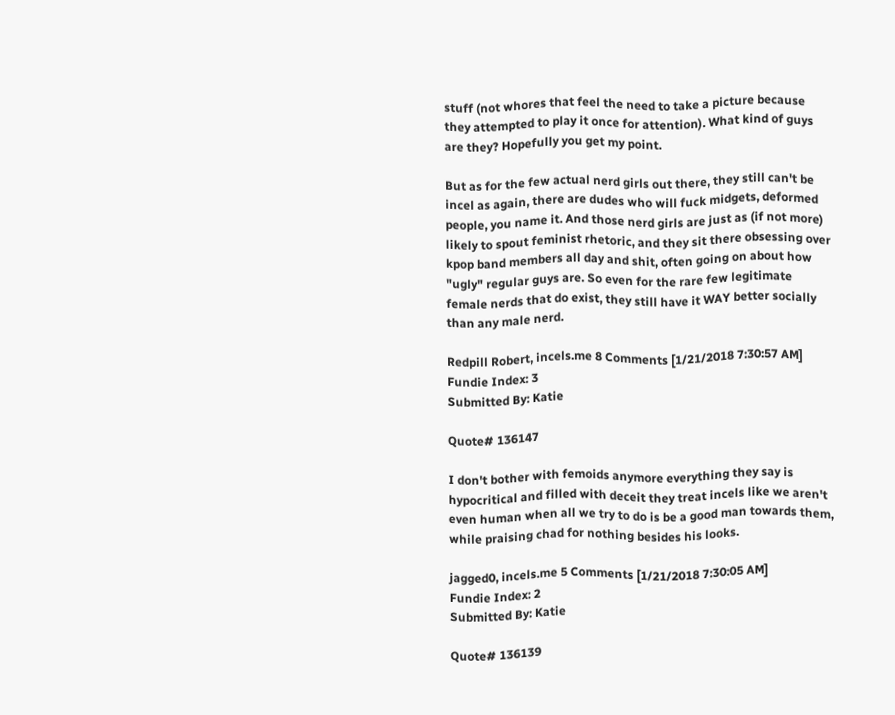stuff (not whores that feel the need to take a picture because they attempted to play it once for attention). What kind of guys are they? Hopefully you get my point.

But as for the few actual nerd girls out there, they still can't be incel as again, there are dudes who will fuck midgets, deformed people, you name it. And those nerd girls are just as (if not more) likely to spout feminist rhetoric, and they sit there obsessing over kpop band members all day and shit, often going on about how "ugly" regular guys are. So even for the rare few legitimate female nerds that do exist, they still have it WAY better socially than any male nerd.

Redpill Robert, incels.me 8 Comments [1/21/2018 7:30:57 AM]
Fundie Index: 3
Submitted By: Katie

Quote# 136147

I don't bother with femoids anymore everything they say is hypocritical and filled with deceit they treat incels like we aren't even human when all we try to do is be a good man towards them, while praising chad for nothing besides his looks.

jagged0, incels.me 5 Comments [1/21/2018 7:30:05 AM]
Fundie Index: 2
Submitted By: Katie

Quote# 136139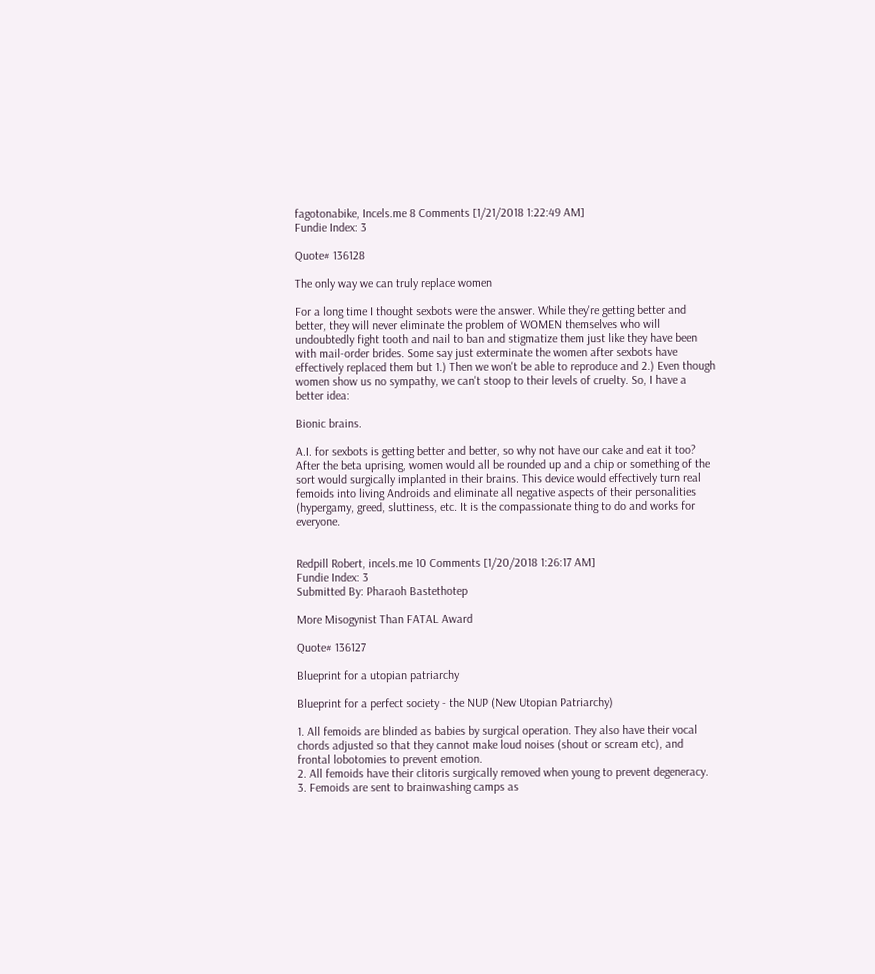fagotonabike, Incels.me 8 Comments [1/21/2018 1:22:49 AM]
Fundie Index: 3

Quote# 136128

The only way we can truly replace women

For a long time I thought sexbots were the answer. While they're getting better and better, they will never eliminate the problem of WOMEN themselves who will undoubtedly fight tooth and nail to ban and stigmatize them just like they have been with mail-order brides. Some say just exterminate the women after sexbots have effectively replaced them but 1.) Then we won't be able to reproduce and 2.) Even though women show us no sympathy, we can't stoop to their levels of cruelty. So, I have a better idea:

Bionic brains.

A.I. for sexbots is getting better and better, so why not have our cake and eat it too? After the beta uprising, women would all be rounded up and a chip or something of the sort would surgically implanted in their brains. This device would effectively turn real femoids into living Androids and eliminate all negative aspects of their personalities (hypergamy, greed, sluttiness, etc. It is the compassionate thing to do and works for everyone.


Redpill Robert, incels.me 10 Comments [1/20/2018 1:26:17 AM]
Fundie Index: 3
Submitted By: Pharaoh Bastethotep

More Misogynist Than FATAL Award

Quote# 136127

Blueprint for a utopian patriarchy

Blueprint for a perfect society - the NUP (New Utopian Patriarchy)

1. All femoids are blinded as babies by surgical operation. They also have their vocal chords adjusted so that they cannot make loud noises (shout or scream etc), and frontal lobotomies to prevent emotion.
2. All femoids have their clitoris surgically removed when young to prevent degeneracy.
3. Femoids are sent to brainwashing camps as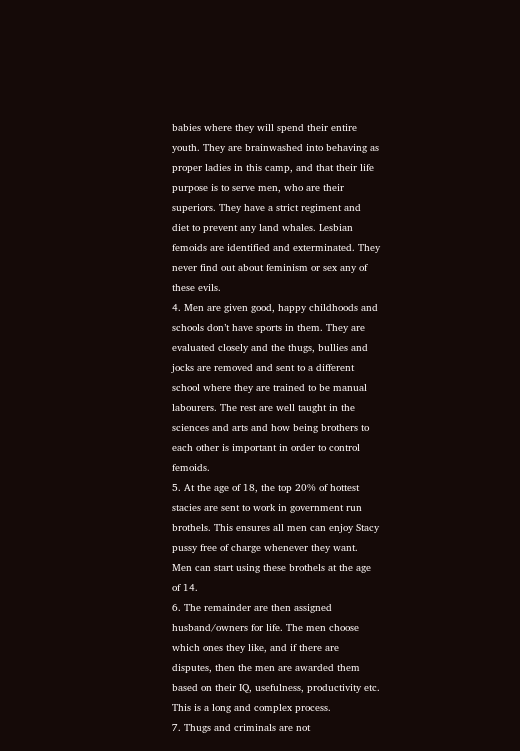babies where they will spend their entire youth. They are brainwashed into behaving as proper ladies in this camp, and that their life purpose is to serve men, who are their superiors. They have a strict regiment and diet to prevent any land whales. Lesbian femoids are identified and exterminated. They never find out about feminism or sex any of these evils.
4. Men are given good, happy childhoods and schools don’t have sports in them. They are evaluated closely and the thugs, bullies and jocks are removed and sent to a different school where they are trained to be manual labourers. The rest are well taught in the sciences and arts and how being brothers to each other is important in order to control femoids.
5. At the age of 18, the top 20% of hottest stacies are sent to work in government run brothels. This ensures all men can enjoy Stacy pussy free of charge whenever they want. Men can start using these brothels at the age of 14.
6. The remainder are then assigned husband/owners for life. The men choose which ones they like, and if there are disputes, then the men are awarded them based on their IQ, usefulness, productivity etc. This is a long and complex process.
7. Thugs and criminals are not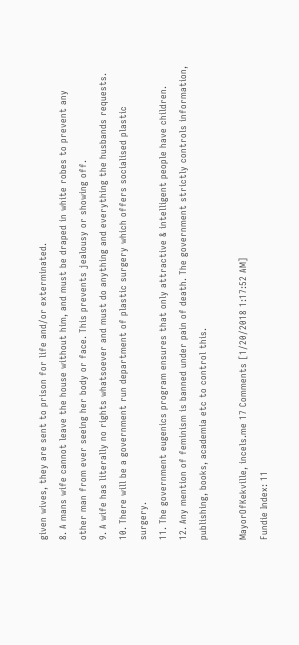given wives, they are sent to prison for life and/or exterminated.
8. A mans wife cannot leave the house without him, and must be draped in white robes to prevent any other man from ever seeing her body or face. This prevents jealousy or showing off.
9. A wife has literally no rights whatsoever and must do anything and everything the husbands requests.
10. There will be a government run department of plastic surgery which offers socialised plastic surgery.
11. The government eugenics program ensures that only attractive & intelligent people have children.
12. Any mention of feminism is banned under pain of death. The government strictly controls information, publishing, books, academia etc to control this.

MayorOfKekville, incels.me 17 Comments [1/20/2018 1:17:52 AM]
Fundie Index: 11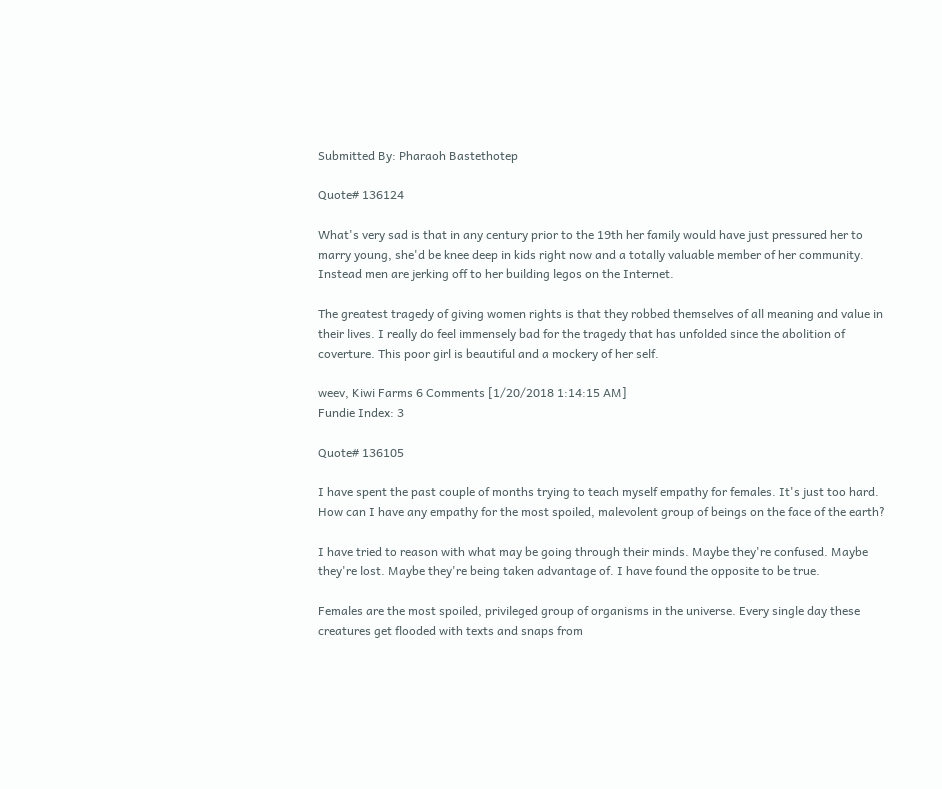Submitted By: Pharaoh Bastethotep

Quote# 136124

What's very sad is that in any century prior to the 19th her family would have just pressured her to marry young, she'd be knee deep in kids right now and a totally valuable member of her community. Instead men are jerking off to her building legos on the Internet.

The greatest tragedy of giving women rights is that they robbed themselves of all meaning and value in their lives. I really do feel immensely bad for the tragedy that has unfolded since the abolition of coverture. This poor girl is beautiful and a mockery of her self.

weev, Kiwi Farms 6 Comments [1/20/2018 1:14:15 AM]
Fundie Index: 3

Quote# 136105

I have spent the past couple of months trying to teach myself empathy for females. It's just too hard. How can I have any empathy for the most spoiled, malevolent group of beings on the face of the earth?

I have tried to reason with what may be going through their minds. Maybe they're confused. Maybe they're lost. Maybe they're being taken advantage of. I have found the opposite to be true.

Females are the most spoiled, privileged group of organisms in the universe. Every single day these creatures get flooded with texts and snaps from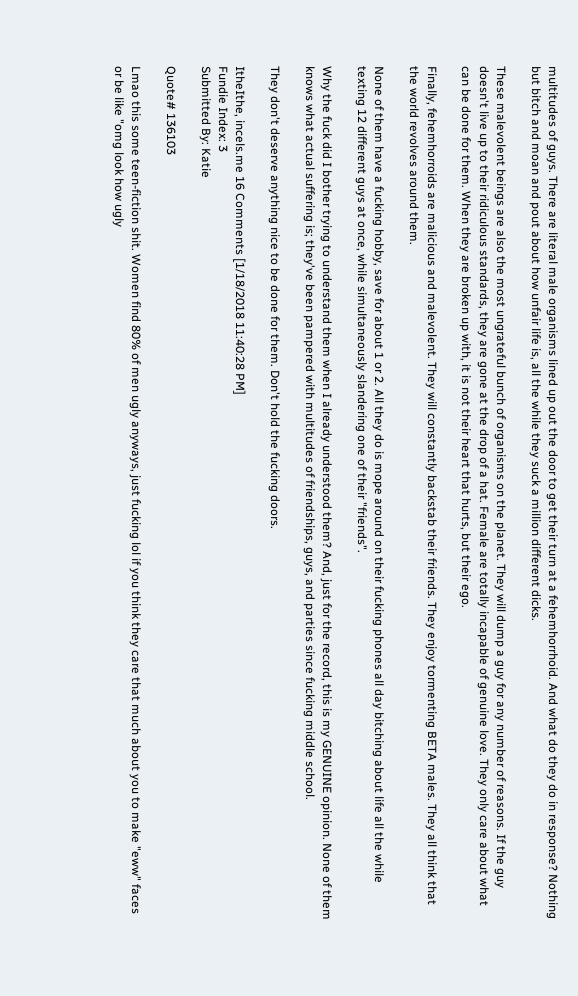multitudes of guys. There are literal male organisms lined up out the door to get their turn at a fehemhorrhoid. And what do they do in response? Nothing but bitch and moan and pout about how unfair life is, all the while they suck a million different dicks.

These malevolent beings are also the most ungrateful bunch of organisms on the planet. They will dump a guy for any number of reasons. If the guy doesn't live up to their ridiculous standards, they are gone at the drop of a hat. Female are totally incapable of genuine love. They only care about what can be done for them. When they are broken up with, it is not their heart that hurts, but their ego.

Finally, fehemhorroids are malicious and malevolent. They will constantly backstab their friends. They enjoy tormenting BETA males. They all think that the world revolves around them.

None of them have a fucking hobby, save for about 1 or 2. All they do is mope around on their fucking phones all day bitching about life all the while texting 12 different guys at once, while simultaneously slandering one of their "friends".

Why the fuck did I bother trying to understand them when I already understood them? And, just for the record, this is my GENUINE opinion. None of them knows what actual suffering is; they've been pampered with multitudes of friendships, guys, and parties since fucking middle school.

They don't deserve anything nice to be done for them. Don't hold the fucking doors.

ItheIthe, incels.me 16 Comments [1/18/2018 11:40:28 PM]
Fundie Index: 3
Submitted By: Katie

Quote# 136103

Lmao this some teen-fiction shit. Women find 80% of men ugly anyways, just fucking lol if you think they care that much about you to make "eww" faces or be like "omg look how ugly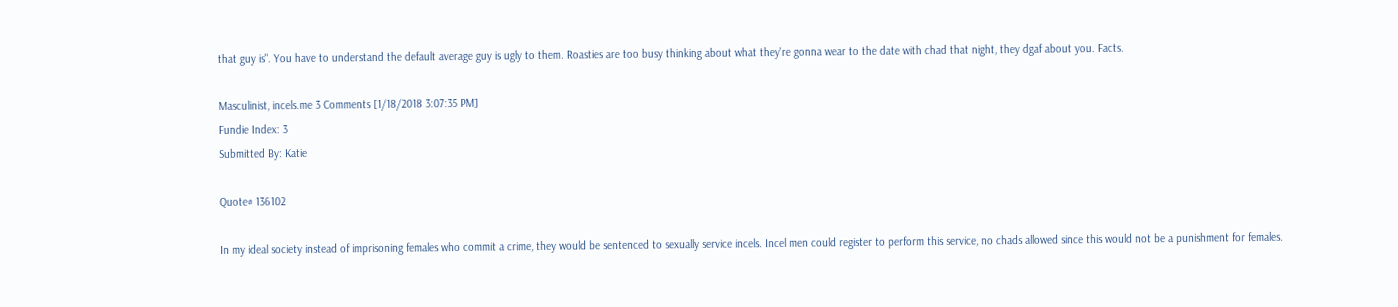that guy is". You have to understand the default average guy is ugly to them. Roasties are too busy thinking about what they're gonna wear to the date with chad that night, they dgaf about you. Facts.

Masculinist, incels.me 3 Comments [1/18/2018 3:07:35 PM]
Fundie Index: 3
Submitted By: Katie

Quote# 136102

In my ideal society instead of imprisoning females who commit a crime, they would be sentenced to sexually service incels. Incel men could register to perform this service, no chads allowed since this would not be a punishment for females.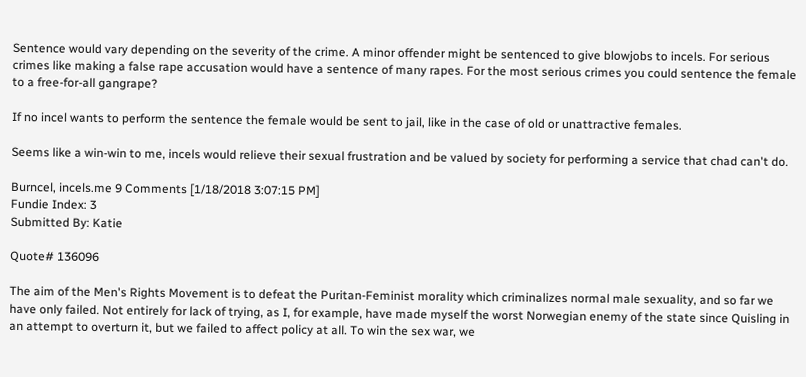Sentence would vary depending on the severity of the crime. A minor offender might be sentenced to give blowjobs to incels. For serious crimes like making a false rape accusation would have a sentence of many rapes. For the most serious crimes you could sentence the female to a free-for-all gangrape?

If no incel wants to perform the sentence the female would be sent to jail, like in the case of old or unattractive females.

Seems like a win-win to me, incels would relieve their sexual frustration and be valued by society for performing a service that chad can't do.

Burncel, incels.me 9 Comments [1/18/2018 3:07:15 PM]
Fundie Index: 3
Submitted By: Katie

Quote# 136096

The aim of the Men's Rights Movement is to defeat the Puritan-Feminist morality which criminalizes normal male sexuality, and so far we have only failed. Not entirely for lack of trying, as I, for example, have made myself the worst Norwegian enemy of the state since Quisling in an attempt to overturn it, but we failed to affect policy at all. To win the sex war, we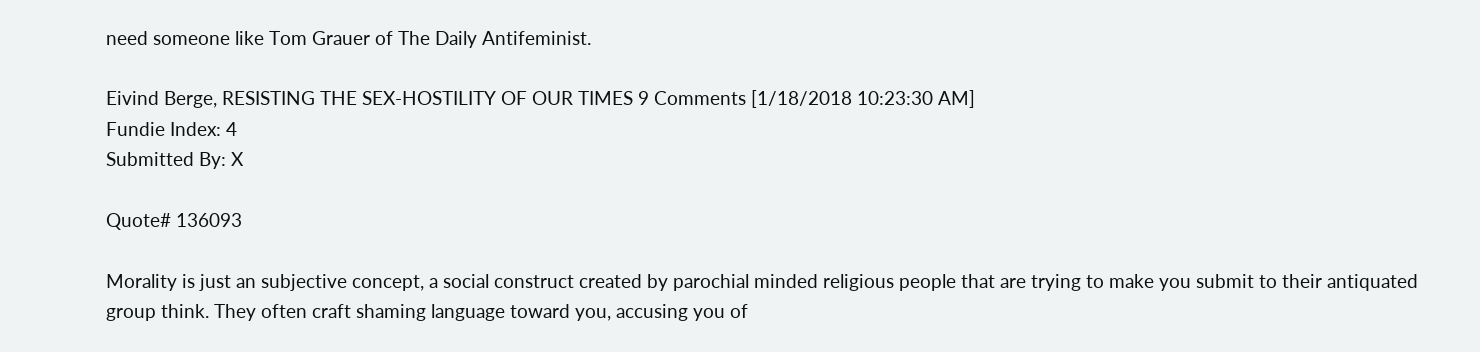need someone like Tom Grauer of The Daily Antifeminist.

Eivind Berge, RESISTING THE SEX-HOSTILITY OF OUR TIMES 9 Comments [1/18/2018 10:23:30 AM]
Fundie Index: 4
Submitted By: X

Quote# 136093

Morality is just an subjective concept, a social construct created by parochial minded religious people that are trying to make you submit to their antiquated group think. They often craft shaming language toward you, accusing you of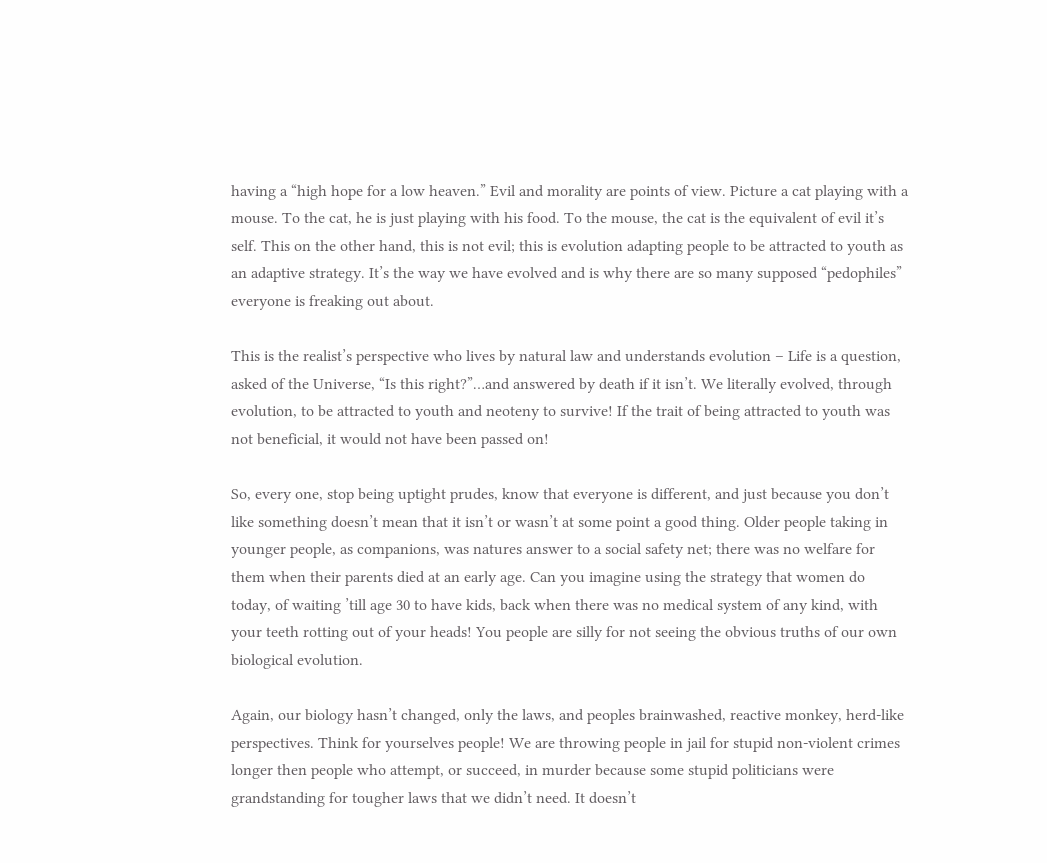having a “high hope for a low heaven.” Evil and morality are points of view. Picture a cat playing with a mouse. To the cat, he is just playing with his food. To the mouse, the cat is the equivalent of evil it’s self. This on the other hand, this is not evil; this is evolution adapting people to be attracted to youth as an adaptive strategy. It’s the way we have evolved and is why there are so many supposed “pedophiles” everyone is freaking out about.

This is the realist’s perspective who lives by natural law and understands evolution – Life is a question, asked of the Universe, “Is this right?”…and answered by death if it isn’t. We literally evolved, through evolution, to be attracted to youth and neoteny to survive! If the trait of being attracted to youth was not beneficial, it would not have been passed on!

So, every one, stop being uptight prudes, know that everyone is different, and just because you don’t like something doesn’t mean that it isn’t or wasn’t at some point a good thing. Older people taking in younger people, as companions, was natures answer to a social safety net; there was no welfare for them when their parents died at an early age. Can you imagine using the strategy that women do today, of waiting ’till age 30 to have kids, back when there was no medical system of any kind, with your teeth rotting out of your heads! You people are silly for not seeing the obvious truths of our own biological evolution.

Again, our biology hasn’t changed, only the laws, and peoples brainwashed, reactive monkey, herd-like perspectives. Think for yourselves people! We are throwing people in jail for stupid non-violent crimes longer then people who attempt, or succeed, in murder because some stupid politicians were grandstanding for tougher laws that we didn’t need. It doesn’t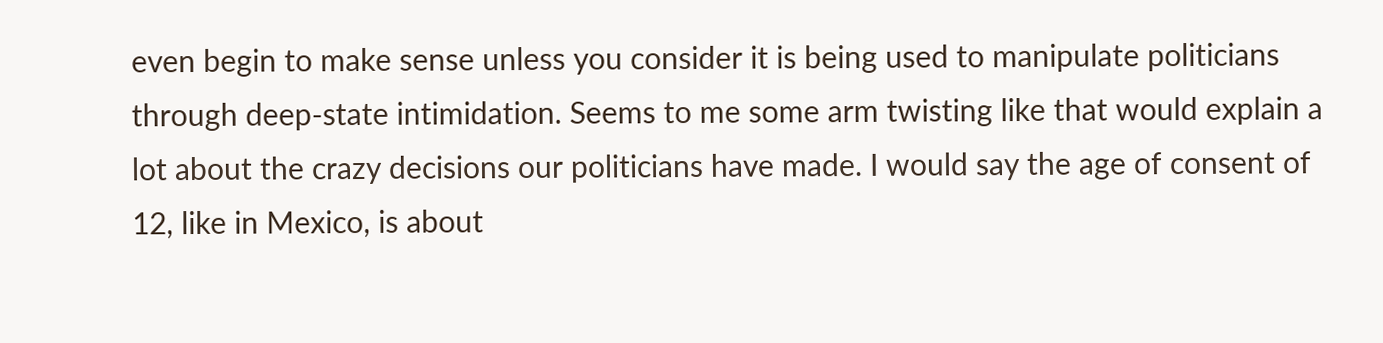even begin to make sense unless you consider it is being used to manipulate politicians through deep-state intimidation. Seems to me some arm twisting like that would explain a lot about the crazy decisions our politicians have made. I would say the age of consent of 12, like in Mexico, is about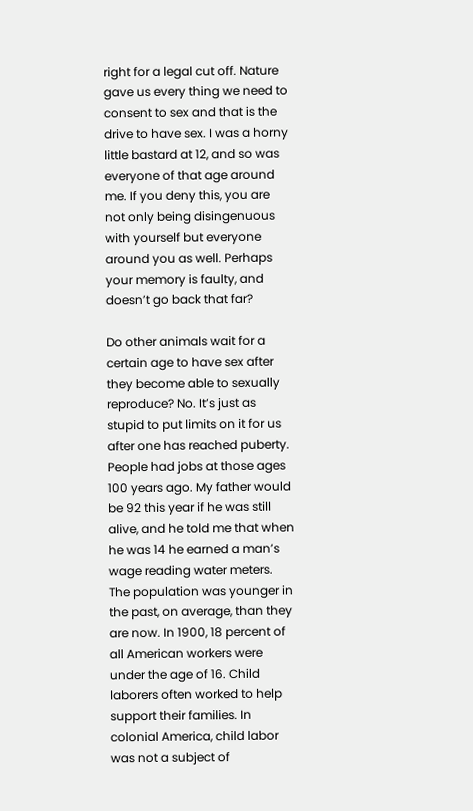right for a legal cut off. Nature gave us every thing we need to consent to sex and that is the drive to have sex. I was a horny little bastard at 12, and so was everyone of that age around me. If you deny this, you are not only being disingenuous with yourself but everyone around you as well. Perhaps your memory is faulty, and doesn’t go back that far?

Do other animals wait for a certain age to have sex after they become able to sexually reproduce? No. It’s just as stupid to put limits on it for us after one has reached puberty. People had jobs at those ages 100 years ago. My father would be 92 this year if he was still alive, and he told me that when he was 14 he earned a man’s wage reading water meters. The population was younger in the past, on average, than they are now. In 1900, 18 percent of all American workers were under the age of 16. Child laborers often worked to help support their families. In colonial America, child labor was not a subject of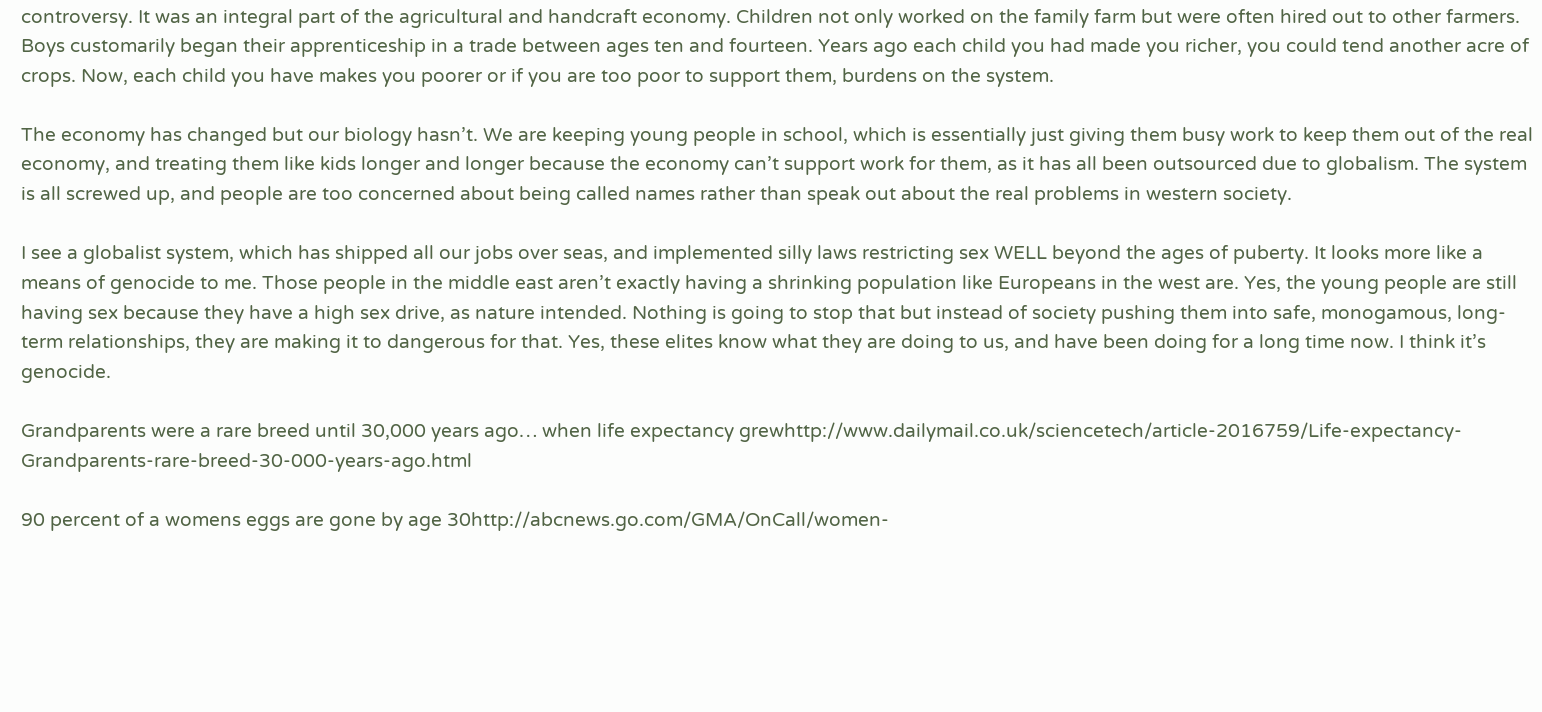controversy. It was an integral part of the agricultural and handcraft economy. Children not only worked on the family farm but were often hired out to other farmers. Boys customarily began their apprenticeship in a trade between ages ten and fourteen. Years ago each child you had made you richer, you could tend another acre of crops. Now, each child you have makes you poorer or if you are too poor to support them, burdens on the system.

The economy has changed but our biology hasn’t. We are keeping young people in school, which is essentially just giving them busy work to keep them out of the real economy, and treating them like kids longer and longer because the economy can’t support work for them, as it has all been outsourced due to globalism. The system is all screwed up, and people are too concerned about being called names rather than speak out about the real problems in western society.

I see a globalist system, which has shipped all our jobs over seas, and implemented silly laws restricting sex WELL beyond the ages of puberty. It looks more like a means of genocide to me. Those people in the middle east aren’t exactly having a shrinking population like Europeans in the west are. Yes, the young people are still having sex because they have a high sex drive, as nature intended. Nothing is going to stop that but instead of society pushing them into safe, monogamous, long-term relationships, they are making it to dangerous for that. Yes, these elites know what they are doing to us, and have been doing for a long time now. I think it’s genocide.

Grandparents were a rare breed until 30,000 years ago… when life expectancy grewhttp://www.dailymail.co.uk/sciencetech/article-2016759/Life-expectancy-Grandparents-rare-breed-30-000-years-ago.html

90 percent of a womens eggs are gone by age 30http://abcnews.go.com/GMA/OnCall/women-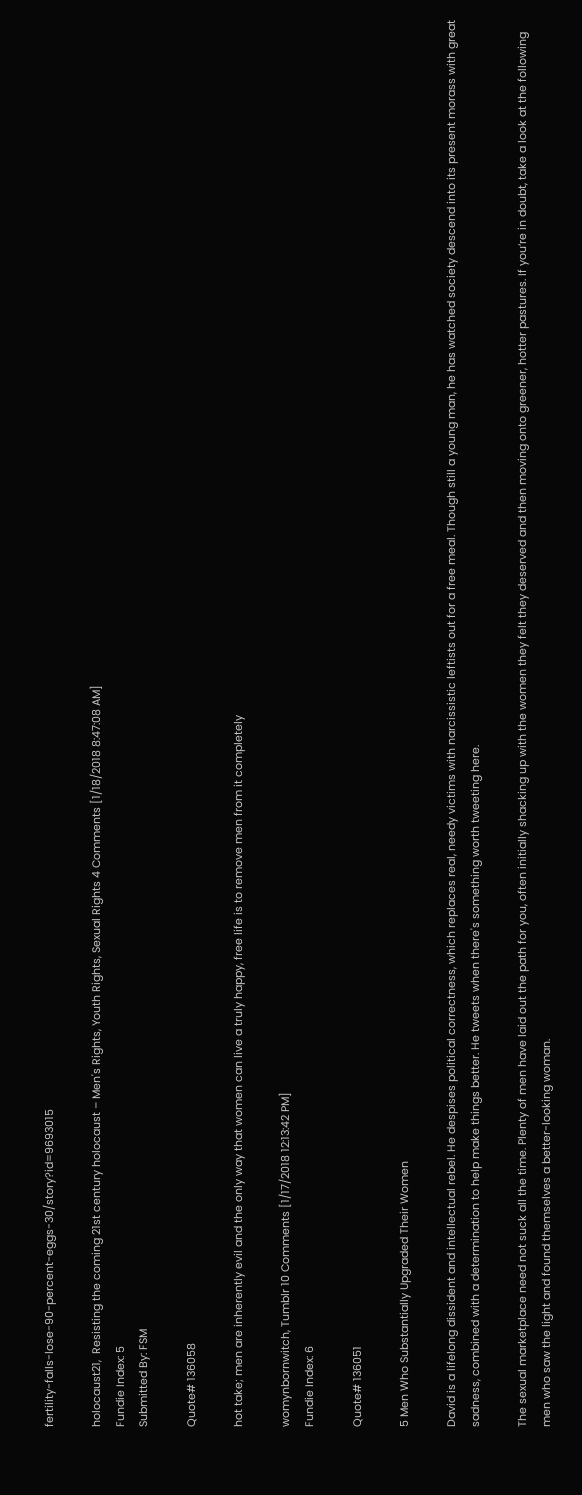fertility-falls-lose-90-percent-eggs-30/story?id=9693015

holocaust21,  Resisting the coming 21st century holocaust – Men's Rights, Youth Rights, Sexual Rights 4 Comments [1/18/2018 8:47:08 AM]
Fundie Index: 5
Submitted By: FSM

Quote# 136058

hot take; men are inherently evil and the only way that women can live a truly happy, free life is to remove men from it completely

womynbornwitch, Tumblr 10 Comments [1/17/2018 12:13:42 PM]
Fundie Index: 6

Quote# 136051

5 Men Who Substantially Upgraded Their Women

David is a lifelong dissident and intellectual rebel. He despises political correctness, which replaces real, needy victims with narcissistic leftists out for a free meal. Though still a young man, he has watched society descend into its present morass with great sadness, combined with a determination to help make things better. He tweets when there's something worth tweeting here.

The sexual marketplace need not suck all the time. Plenty of men have laid out the path for you, often initially shacking up with the women they felt they deserved and then moving onto greener, hotter pastures. If you’re in doubt, take a look at the following men who saw the light and found themselves a better-looking woman.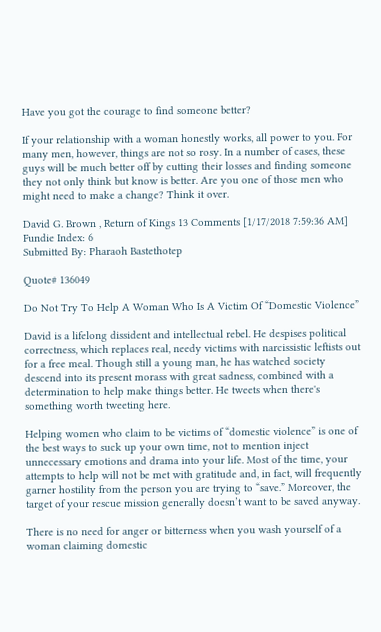Have you got the courage to find someone better?

If your relationship with a woman honestly works, all power to you. For many men, however, things are not so rosy. In a number of cases, these guys will be much better off by cutting their losses and finding someone they not only think but know is better. Are you one of those men who might need to make a change? Think it over.

David G. Brown , Return of Kings 13 Comments [1/17/2018 7:59:36 AM]
Fundie Index: 6
Submitted By: Pharaoh Bastethotep

Quote# 136049

Do Not Try To Help A Woman Who Is A Victim Of “Domestic Violence”

David is a lifelong dissident and intellectual rebel. He despises political correctness, which replaces real, needy victims with narcissistic leftists out for a free meal. Though still a young man, he has watched society descend into its present morass with great sadness, combined with a determination to help make things better. He tweets when there's something worth tweeting here.

Helping women who claim to be victims of “domestic violence” is one of the best ways to suck up your own time, not to mention inject unnecessary emotions and drama into your life. Most of the time, your attempts to help will not be met with gratitude and, in fact, will frequently garner hostility from the person you are trying to “save.” Moreover, the target of your rescue mission generally doesn’t want to be saved anyway.

There is no need for anger or bitterness when you wash yourself of a woman claiming domestic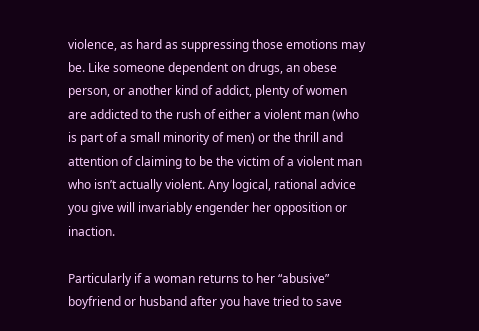violence, as hard as suppressing those emotions may be. Like someone dependent on drugs, an obese person, or another kind of addict, plenty of women are addicted to the rush of either a violent man (who is part of a small minority of men) or the thrill and attention of claiming to be the victim of a violent man who isn’t actually violent. Any logical, rational advice you give will invariably engender her opposition or inaction.

Particularly if a woman returns to her “abusive” boyfriend or husband after you have tried to save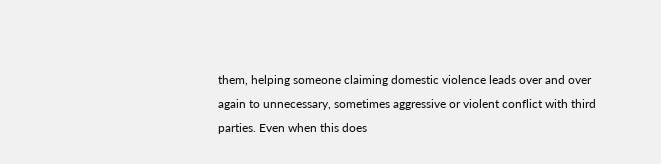them, helping someone claiming domestic violence leads over and over again to unnecessary, sometimes aggressive or violent conflict with third parties. Even when this does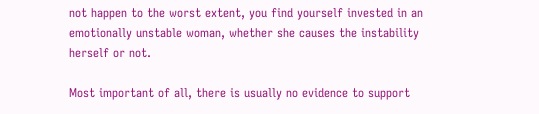not happen to the worst extent, you find yourself invested in an emotionally unstable woman, whether she causes the instability herself or not.

Most important of all, there is usually no evidence to support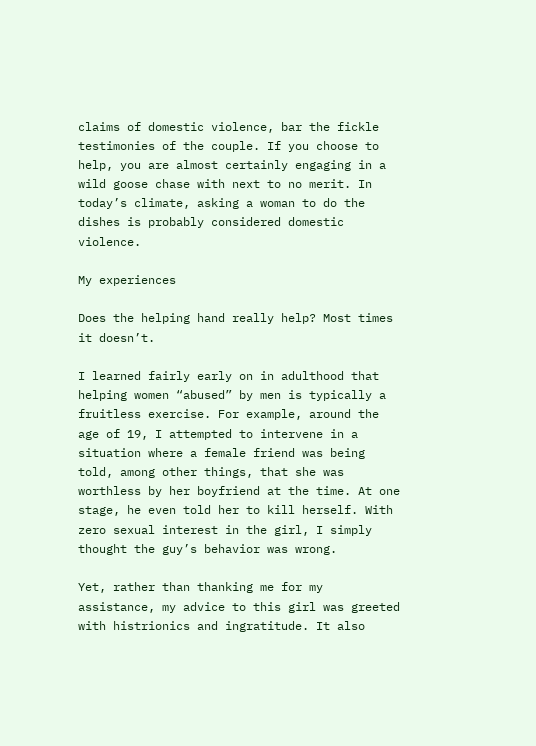claims of domestic violence, bar the fickle testimonies of the couple. If you choose to help, you are almost certainly engaging in a wild goose chase with next to no merit. In today’s climate, asking a woman to do the dishes is probably considered domestic violence.

My experiences

Does the helping hand really help? Most times it doesn’t.

I learned fairly early on in adulthood that helping women “abused” by men is typically a fruitless exercise. For example, around the age of 19, I attempted to intervene in a situation where a female friend was being told, among other things, that she was worthless by her boyfriend at the time. At one stage, he even told her to kill herself. With zero sexual interest in the girl, I simply thought the guy’s behavior was wrong.

Yet, rather than thanking me for my assistance, my advice to this girl was greeted with histrionics and ingratitude. It also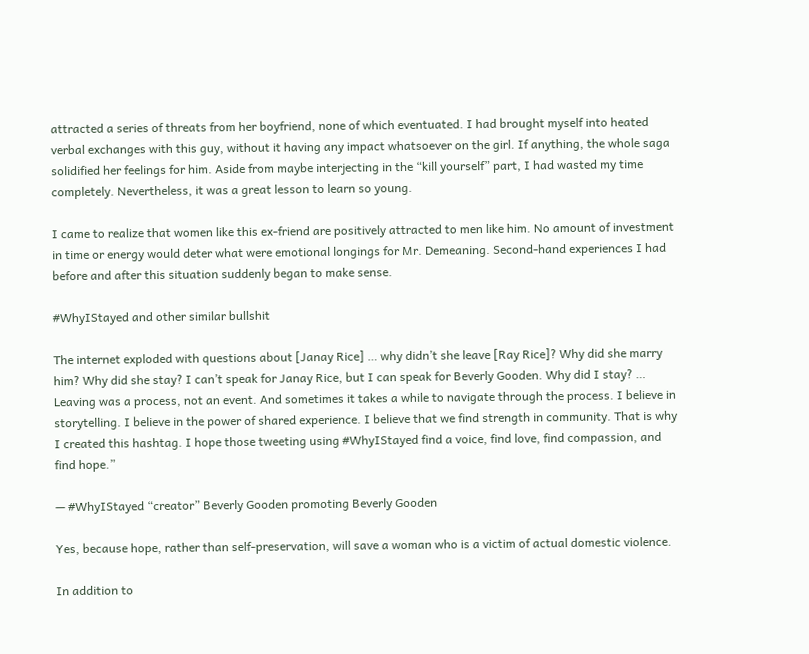attracted a series of threats from her boyfriend, none of which eventuated. I had brought myself into heated verbal exchanges with this guy, without it having any impact whatsoever on the girl. If anything, the whole saga solidified her feelings for him. Aside from maybe interjecting in the “kill yourself” part, I had wasted my time completely. Nevertheless, it was a great lesson to learn so young.

I came to realize that women like this ex-friend are positively attracted to men like him. No amount of investment in time or energy would deter what were emotional longings for Mr. Demeaning. Second-hand experiences I had before and after this situation suddenly began to make sense.

#WhyIStayed and other similar bullshit

The internet exploded with questions about [Janay Rice] … why didn’t she leave [Ray Rice]? Why did she marry him? Why did she stay? I can’t speak for Janay Rice, but I can speak for Beverly Gooden. Why did I stay? … Leaving was a process, not an event. And sometimes it takes a while to navigate through the process. I believe in storytelling. I believe in the power of shared experience. I believe that we find strength in community. That is why I created this hashtag. I hope those tweeting using #WhyIStayed find a voice, find love, find compassion, and find hope.”

— #WhyIStayed “creator” Beverly Gooden promoting Beverly Gooden

Yes, because hope, rather than self-preservation, will save a woman who is a victim of actual domestic violence.

In addition to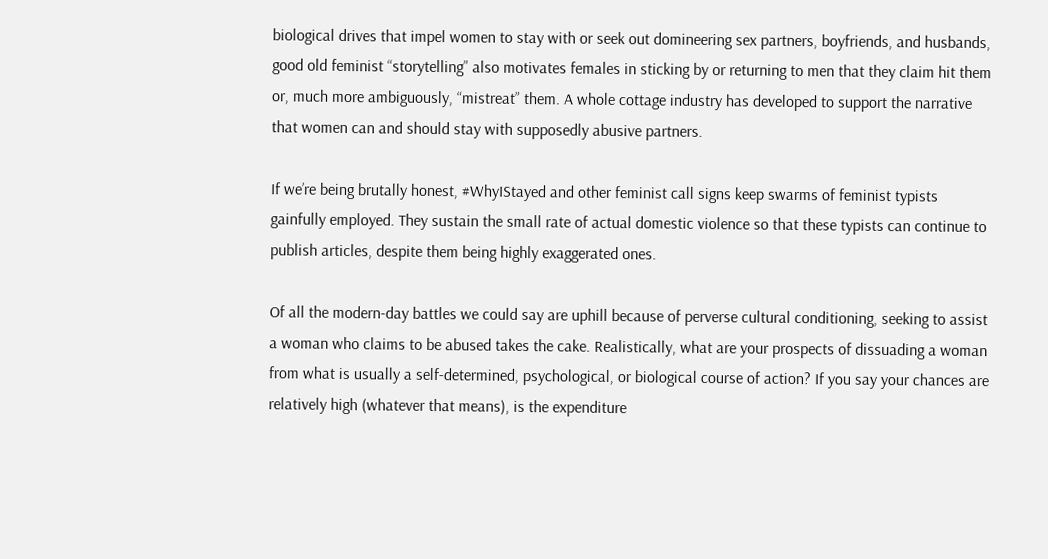biological drives that impel women to stay with or seek out domineering sex partners, boyfriends, and husbands, good old feminist “storytelling” also motivates females in sticking by or returning to men that they claim hit them or, much more ambiguously, “mistreat” them. A whole cottage industry has developed to support the narrative that women can and should stay with supposedly abusive partners.

If we’re being brutally honest, #WhyIStayed and other feminist call signs keep swarms of feminist typists gainfully employed. They sustain the small rate of actual domestic violence so that these typists can continue to publish articles, despite them being highly exaggerated ones.

Of all the modern-day battles we could say are uphill because of perverse cultural conditioning, seeking to assist a woman who claims to be abused takes the cake. Realistically, what are your prospects of dissuading a woman from what is usually a self-determined, psychological, or biological course of action? If you say your chances are relatively high (whatever that means), is the expenditure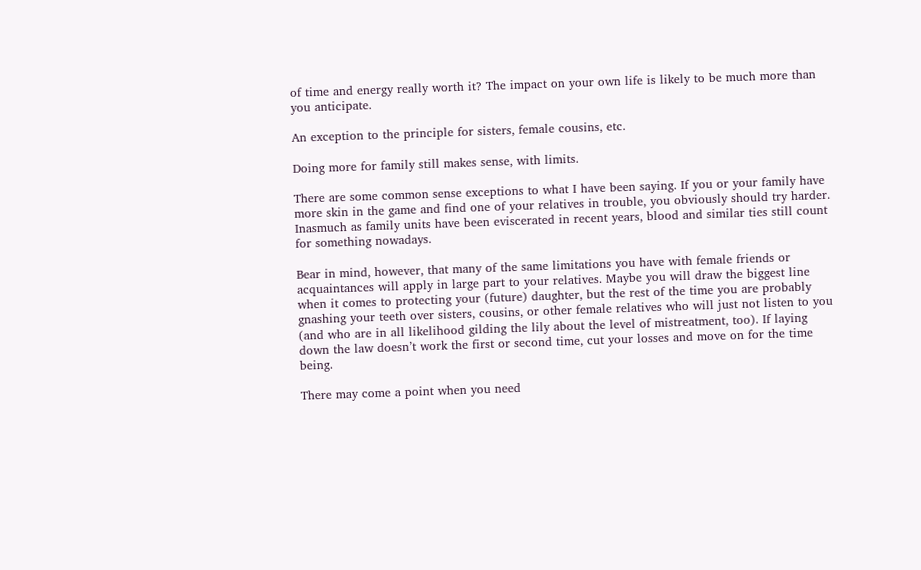of time and energy really worth it? The impact on your own life is likely to be much more than you anticipate.

An exception to the principle for sisters, female cousins, etc.

Doing more for family still makes sense, with limits.

There are some common sense exceptions to what I have been saying. If you or your family have more skin in the game and find one of your relatives in trouble, you obviously should try harder. Inasmuch as family units have been eviscerated in recent years, blood and similar ties still count for something nowadays.

Bear in mind, however, that many of the same limitations you have with female friends or acquaintances will apply in large part to your relatives. Maybe you will draw the biggest line when it comes to protecting your (future) daughter, but the rest of the time you are probably gnashing your teeth over sisters, cousins, or other female relatives who will just not listen to you (and who are in all likelihood gilding the lily about the level of mistreatment, too). If laying down the law doesn’t work the first or second time, cut your losses and move on for the time being.

There may come a point when you need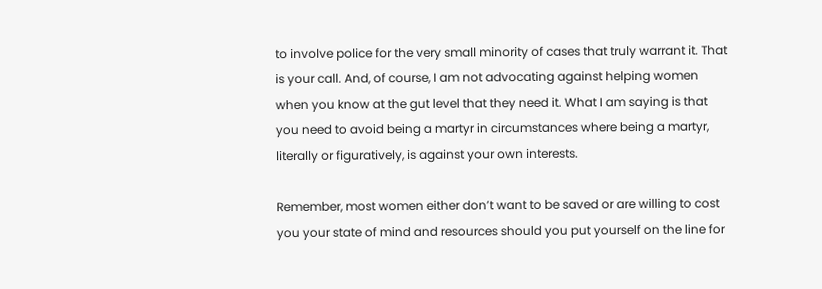to involve police for the very small minority of cases that truly warrant it. That is your call. And, of course, I am not advocating against helping women when you know at the gut level that they need it. What I am saying is that you need to avoid being a martyr in circumstances where being a martyr, literally or figuratively, is against your own interests.

Remember, most women either don’t want to be saved or are willing to cost you your state of mind and resources should you put yourself on the line for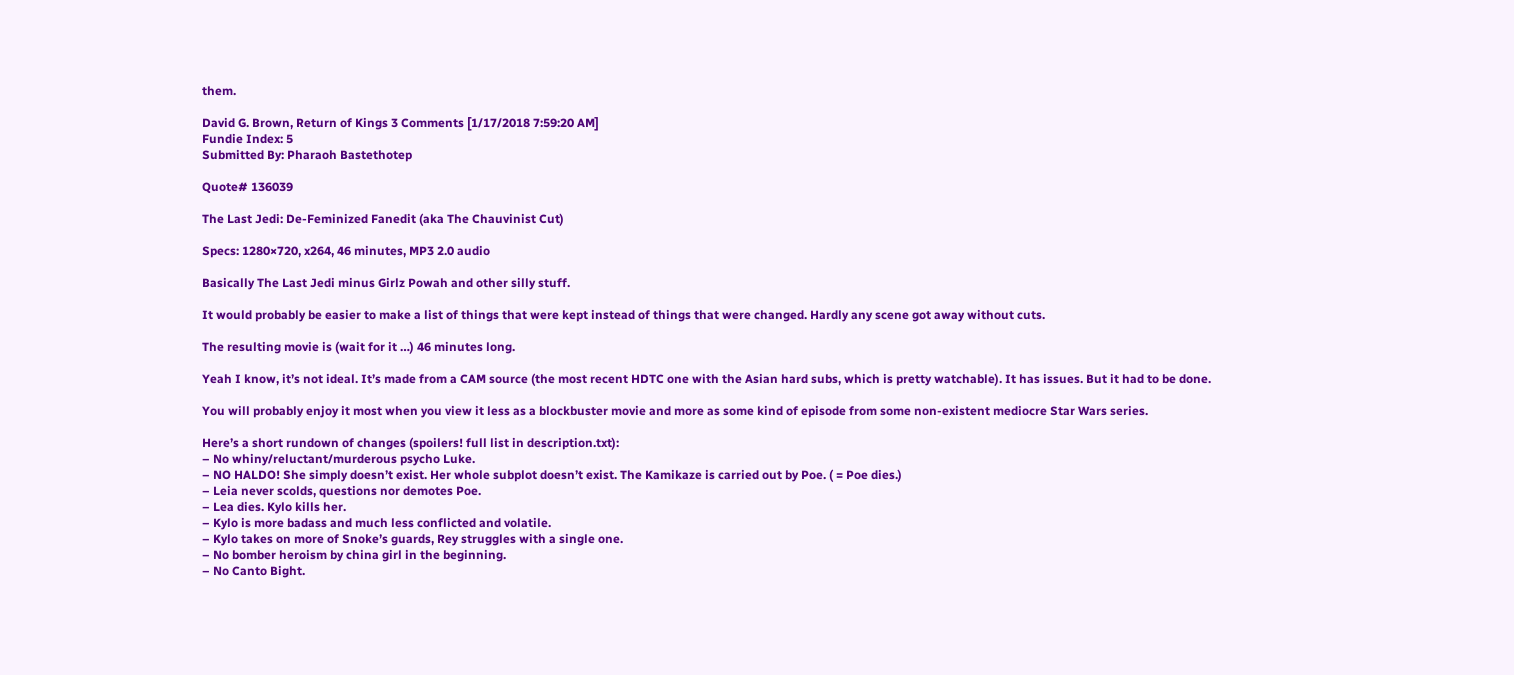them.

David G. Brown, Return of Kings 3 Comments [1/17/2018 7:59:20 AM]
Fundie Index: 5
Submitted By: Pharaoh Bastethotep

Quote# 136039

The Last Jedi: De-Feminized Fanedit (aka The Chauvinist Cut)

Specs: 1280×720, x264, 46 minutes, MP3 2.0 audio

Basically The Last Jedi minus Girlz Powah and other silly stuff.

It would probably be easier to make a list of things that were kept instead of things that were changed. Hardly any scene got away without cuts.

The resulting movie is (wait for it …) 46 minutes long.

Yeah I know, it’s not ideal. It’s made from a CAM source (the most recent HDTC one with the Asian hard subs, which is pretty watchable). It has issues. But it had to be done.

You will probably enjoy it most when you view it less as a blockbuster movie and more as some kind of episode from some non-existent mediocre Star Wars series.

Here’s a short rundown of changes (spoilers! full list in description.txt):
– No whiny/reluctant/murderous psycho Luke.
– NO HALDO! She simply doesn’t exist. Her whole subplot doesn’t exist. The Kamikaze is carried out by Poe. ( = Poe dies.)
– Leia never scolds, questions nor demotes Poe.
– Lea dies. Kylo kills her.
– Kylo is more badass and much less conflicted and volatile.
– Kylo takes on more of Snoke’s guards, Rey struggles with a single one.
– No bomber heroism by china girl in the beginning.
– No Canto Bight.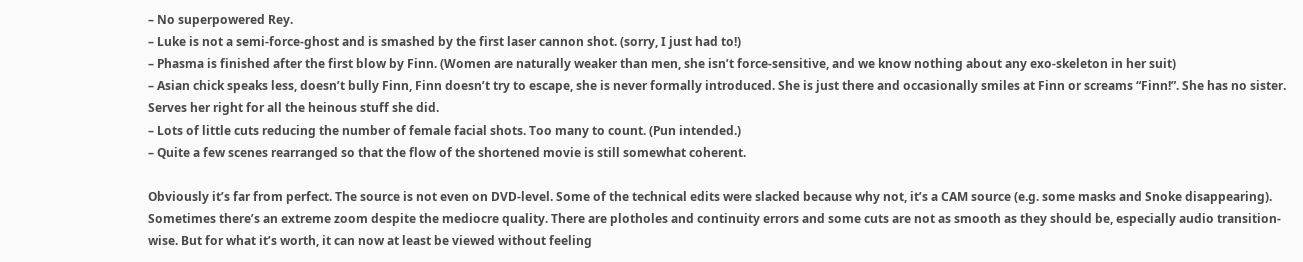– No superpowered Rey.
– Luke is not a semi-force-ghost and is smashed by the first laser cannon shot. (sorry, I just had to!)
– Phasma is finished after the first blow by Finn. (Women are naturally weaker than men, she isn’t force-sensitive, and we know nothing about any exo-skeleton in her suit)
– Asian chick speaks less, doesn’t bully Finn, Finn doesn’t try to escape, she is never formally introduced. She is just there and occasionally smiles at Finn or screams “Finn!”. She has no sister. Serves her right for all the heinous stuff she did.
– Lots of little cuts reducing the number of female facial shots. Too many to count. (Pun intended.)
– Quite a few scenes rearranged so that the flow of the shortened movie is still somewhat coherent.

Obviously it’s far from perfect. The source is not even on DVD-level. Some of the technical edits were slacked because why not, it’s a CAM source (e.g. some masks and Snoke disappearing). Sometimes there’s an extreme zoom despite the mediocre quality. There are plotholes and continuity errors and some cuts are not as smooth as they should be, especially audio transition-wise. But for what it’s worth, it can now at least be viewed without feeling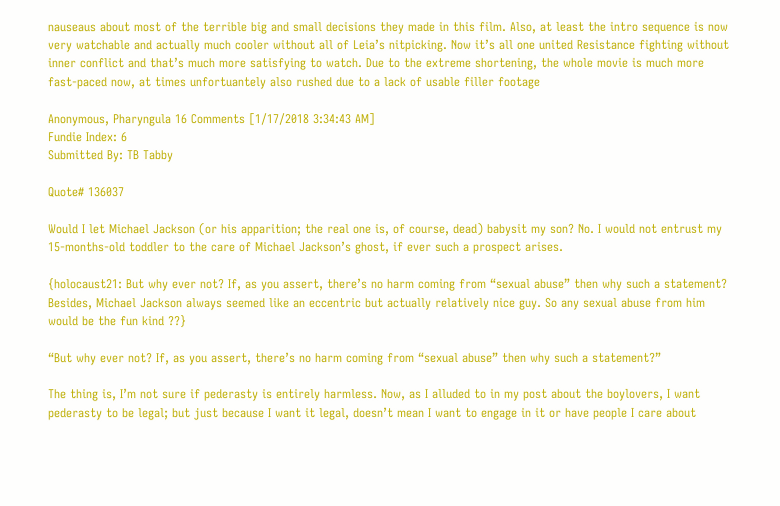nauseaus about most of the terrible big and small decisions they made in this film. Also, at least the intro sequence is now very watchable and actually much cooler without all of Leia’s nitpicking. Now it’s all one united Resistance fighting without inner conflict and that’s much more satisfying to watch. Due to the extreme shortening, the whole movie is much more fast-paced now, at times unfortuantely also rushed due to a lack of usable filler footage

Anonymous, Pharyngula 16 Comments [1/17/2018 3:34:43 AM]
Fundie Index: 6
Submitted By: TB Tabby

Quote# 136037

Would I let Michael Jackson (or his apparition; the real one is, of course, dead) babysit my son? No. I would not entrust my 15-months-old toddler to the care of Michael Jackson’s ghost, if ever such a prospect arises.

{holocaust21: But why ever not? If, as you assert, there’s no harm coming from “sexual abuse” then why such a statement? Besides, Michael Jackson always seemed like an eccentric but actually relatively nice guy. So any sexual abuse from him would be the fun kind ??}

“But why ever not? If, as you assert, there’s no harm coming from “sexual abuse” then why such a statement?”

The thing is, I’m not sure if pederasty is entirely harmless. Now, as I alluded to in my post about the boylovers, I want pederasty to be legal; but just because I want it legal, doesn’t mean I want to engage in it or have people I care about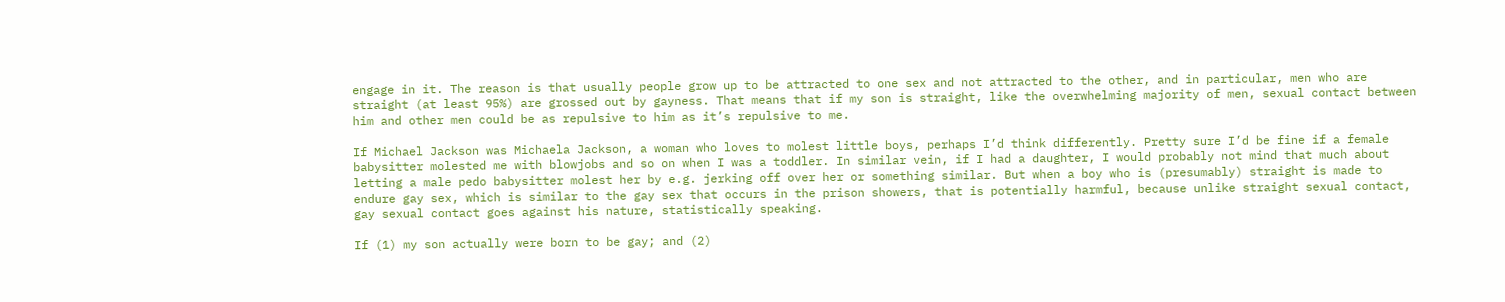engage in it. The reason is that usually people grow up to be attracted to one sex and not attracted to the other, and in particular, men who are straight (at least 95%) are grossed out by gayness. That means that if my son is straight, like the overwhelming majority of men, sexual contact between him and other men could be as repulsive to him as it’s repulsive to me.

If Michael Jackson was Michaela Jackson, a woman who loves to molest little boys, perhaps I’d think differently. Pretty sure I’d be fine if a female babysitter molested me with blowjobs and so on when I was a toddler. In similar vein, if I had a daughter, I would probably not mind that much about letting a male pedo babysitter molest her by e.g. jerking off over her or something similar. But when a boy who is (presumably) straight is made to endure gay sex, which is similar to the gay sex that occurs in the prison showers, that is potentially harmful, because unlike straight sexual contact, gay sexual contact goes against his nature, statistically speaking.

If (1) my son actually were born to be gay; and (2)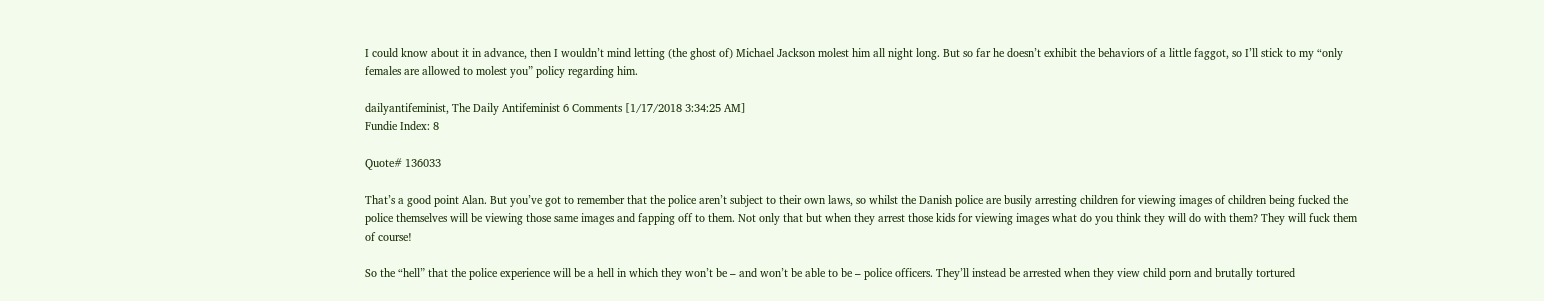I could know about it in advance, then I wouldn’t mind letting (the ghost of) Michael Jackson molest him all night long. But so far he doesn’t exhibit the behaviors of a little faggot, so I’ll stick to my “only females are allowed to molest you” policy regarding him.

dailyantifeminist, The Daily Antifeminist 6 Comments [1/17/2018 3:34:25 AM]
Fundie Index: 8

Quote# 136033

That’s a good point Alan. But you’ve got to remember that the police aren’t subject to their own laws, so whilst the Danish police are busily arresting children for viewing images of children being fucked the police themselves will be viewing those same images and fapping off to them. Not only that but when they arrest those kids for viewing images what do you think they will do with them? They will fuck them of course!

So the “hell” that the police experience will be a hell in which they won’t be – and won’t be able to be – police officers. They’ll instead be arrested when they view child porn and brutally tortured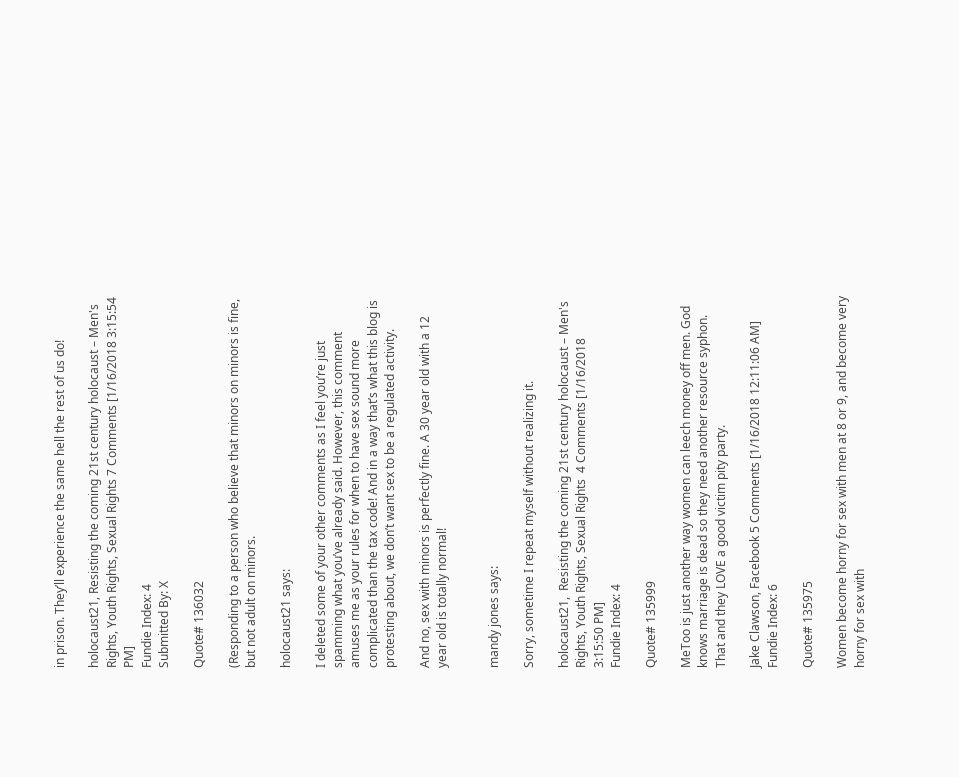in prison. They’ll experience the same hell the rest of us do!

holocaust21, Resisting the coming 21st century holocaust – Men's Rights, Youth Rights, Sexual Rights 7 Comments [1/16/2018 3:15:54 PM]
Fundie Index: 4
Submitted By: X

Quote# 136032

(Responding to a person who believe that minors on minors is fine, but not adult on minors.

holocaust21 says:

I deleted some of your other comments as I feel you’re just spamming what you’ve already said. However, this comment amuses me as your rules for when to have sex sound more complicated than the tax code! And in a way that’s what this blog is protesting about, we don’t want sex to be a regulated activity.

And no, sex with minors is perfectly fine. A 30 year old with a 12 year old is totally normal!


mandy jones says:

Sorry, sometime I repeat myself without realizing it.

holocaust21,  Resisting the coming 21st century holocaust – Men's Rights, Youth Rights, Sexual Rights  4 Comments [1/16/2018 3:15:50 PM]
Fundie Index: 4

Quote# 135999

MeToo is just another way women can leech money off men. God knows marriage is dead so they need another resource syphon. That and they LOVE a good victim pity party.

Jake Clawson, Facebook 5 Comments [1/16/2018 12:11:06 AM]
Fundie Index: 6

Quote# 135975

Women become horny for sex with men at 8 or 9, and become very horny for sex with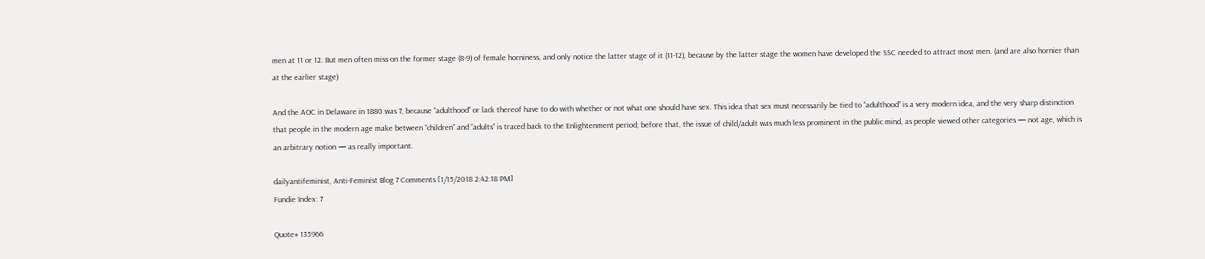men at 11 or 12. But men often miss on the former stage (8-9) of female horniness, and only notice the latter stage of it (11-12), because by the latter stage the women have developed the SSC needed to attract most men. (and are also hornier than at the earlier stage)

And the AOC in Delaware in 1880 was 7, because “adulthood” or lack thereof have to do with whether or not what one should have sex. This idea that sex must necessarily be tied to “adulthood” is a very modern idea, and the very sharp distinction that people in the modern age make between “children” and “adults” is traced back to the Enlightenment period; before that, the issue of child/adult was much less prominent in the public mind, as people viewed other categories — not age, which is an arbitrary notion — as really important.

dailyantifeminist, Anti-Feminist Blog 7 Comments [1/15/2018 2:42:18 PM]
Fundie Index: 7

Quote# 135966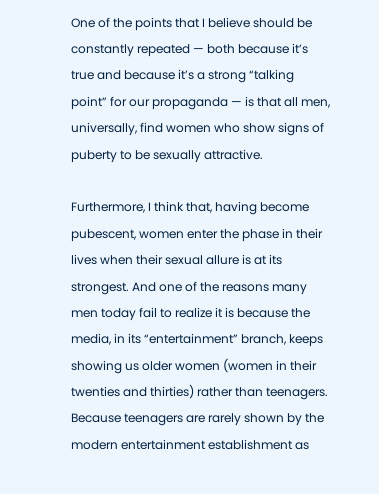One of the points that I believe should be constantly repeated — both because it’s true and because it’s a strong “talking point” for our propaganda — is that all men, universally, find women who show signs of puberty to be sexually attractive.

Furthermore, I think that, having become pubescent, women enter the phase in their lives when their sexual allure is at its strongest. And one of the reasons many men today fail to realize it is because the media, in its “entertainment” branch, keeps showing us older women (women in their twenties and thirties) rather than teenagers. Because teenagers are rarely shown by the modern entertainment establishment as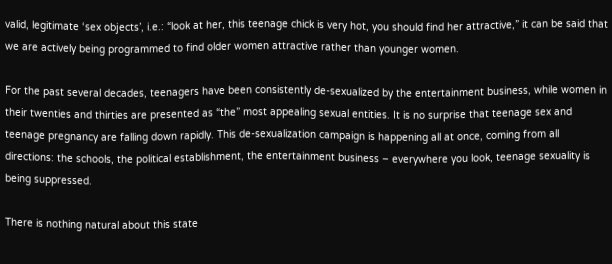valid, legitimate ‘sex objects’, i.e.: “look at her, this teenage chick is very hot, you should find her attractive,” it can be said that we are actively being programmed to find older women attractive rather than younger women.

For the past several decades, teenagers have been consistently de-sexualized by the entertainment business, while women in their twenties and thirties are presented as “the” most appealing sexual entities. It is no surprise that teenage sex and teenage pregnancy are falling down rapidly. This de-sexualization campaign is happening all at once, coming from all directions: the schools, the political establishment, the entertainment business – everywhere you look, teenage sexuality is being suppressed.

There is nothing natural about this state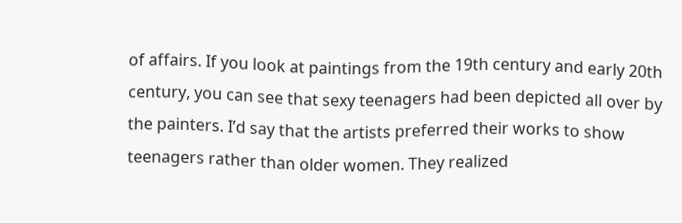of affairs. If you look at paintings from the 19th century and early 20th century, you can see that sexy teenagers had been depicted all over by the painters. I’d say that the artists preferred their works to show teenagers rather than older women. They realized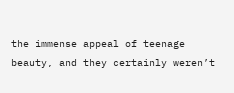the immense appeal of teenage beauty, and they certainly weren’t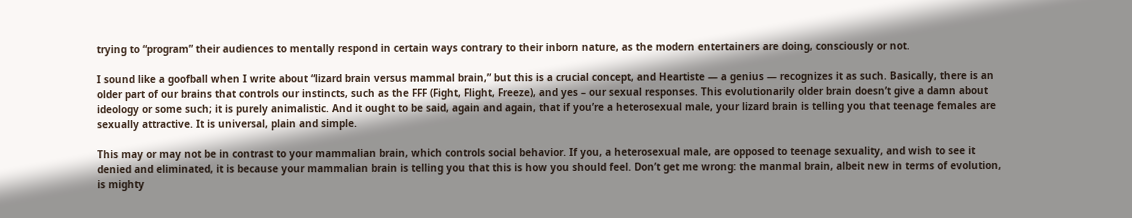trying to “program” their audiences to mentally respond in certain ways contrary to their inborn nature, as the modern entertainers are doing, consciously or not.

I sound like a goofball when I write about “lizard brain versus mammal brain,” but this is a crucial concept, and Heartiste — a genius — recognizes it as such. Basically, there is an older part of our brains that controls our instincts, such as the FFF (Fight, Flight, Freeze), and yes – our sexual responses. This evolutionarily older brain doesn’t give a damn about ideology or some such; it is purely animalistic. And it ought to be said, again and again, that if you’re a heterosexual male, your lizard brain is telling you that teenage females are sexually attractive. It is universal, plain and simple.

This may or may not be in contrast to your mammalian brain, which controls social behavior. If you, a heterosexual male, are opposed to teenage sexuality, and wish to see it denied and eliminated, it is because your mammalian brain is telling you that this is how you should feel. Don’t get me wrong: the manmal brain, albeit new in terms of evolution, is mighty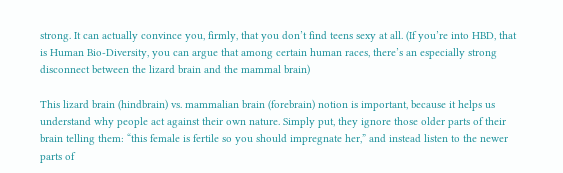strong. It can actually convince you, firmly, that you don’t find teens sexy at all. (If you’re into HBD, that is Human Bio-Diversity, you can argue that among certain human races, there’s an especially strong disconnect between the lizard brain and the mammal brain)

This lizard brain (hindbrain) vs. mammalian brain (forebrain) notion is important, because it helps us understand why people act against their own nature. Simply put, they ignore those older parts of their brain telling them: “this female is fertile so you should impregnate her,” and instead listen to the newer parts of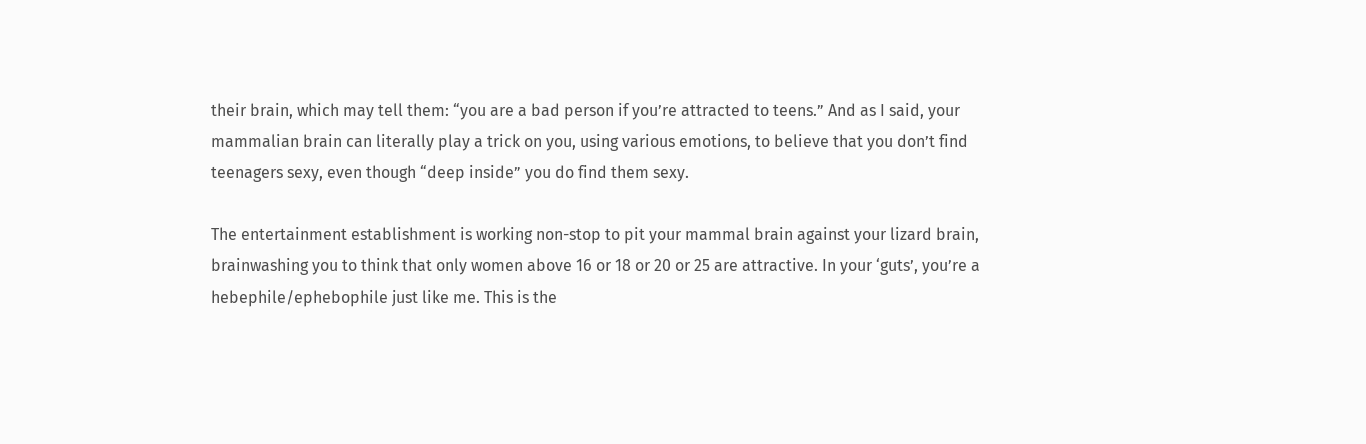their brain, which may tell them: “you are a bad person if you’re attracted to teens.” And as I said, your mammalian brain can literally play a trick on you, using various emotions, to believe that you don’t find teenagers sexy, even though “deep inside” you do find them sexy.

The entertainment establishment is working non-stop to pit your mammal brain against your lizard brain, brainwashing you to think that only women above 16 or 18 or 20 or 25 are attractive. In your ‘guts’, you’re a hebephile/ephebophile just like me. This is the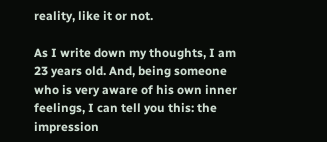reality, like it or not.

As I write down my thoughts, I am 23 years old. And, being someone who is very aware of his own inner feelings, I can tell you this: the impression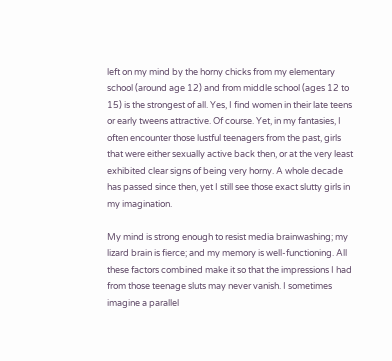left on my mind by the horny chicks from my elementary school (around age 12) and from middle school (ages 12 to 15) is the strongest of all. Yes, I find women in their late teens or early tweens attractive. Of course. Yet, in my fantasies, I often encounter those lustful teenagers from the past, girls that were either sexually active back then, or at the very least exhibited clear signs of being very horny. A whole decade has passed since then, yet I still see those exact slutty girls in my imagination.

My mind is strong enough to resist media brainwashing; my lizard brain is fierce; and my memory is well-functioning. All these factors combined make it so that the impressions I had from those teenage sluts may never vanish. I sometimes imagine a parallel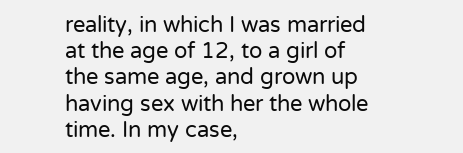reality, in which I was married at the age of 12, to a girl of the same age, and grown up having sex with her the whole time. In my case,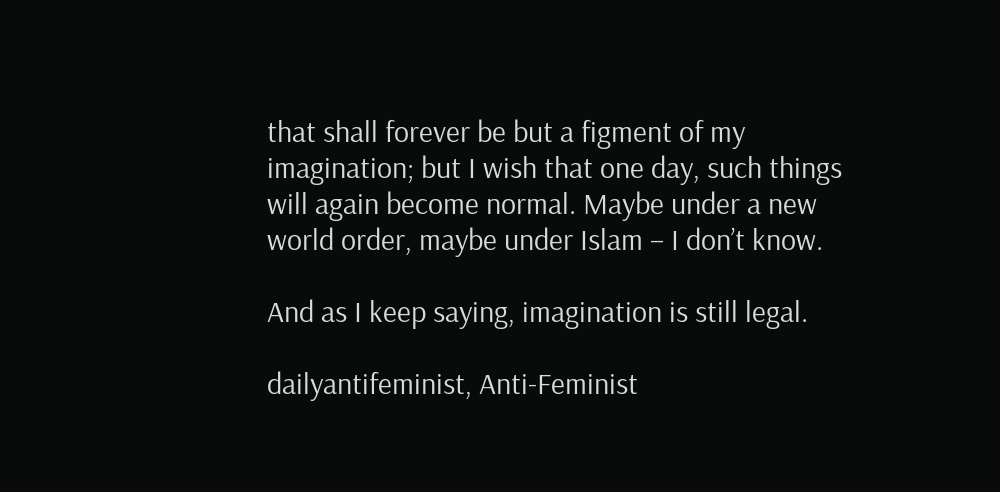that shall forever be but a figment of my imagination; but I wish that one day, such things will again become normal. Maybe under a new world order, maybe under Islam – I don’t know.

And as I keep saying, imagination is still legal.

dailyantifeminist, Anti-Feminist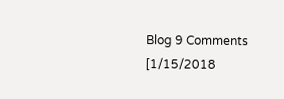Blog 9 Comments [1/15/2018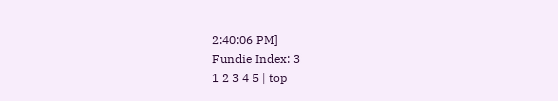2:40:06 PM]
Fundie Index: 3
1 2 3 4 5 | top